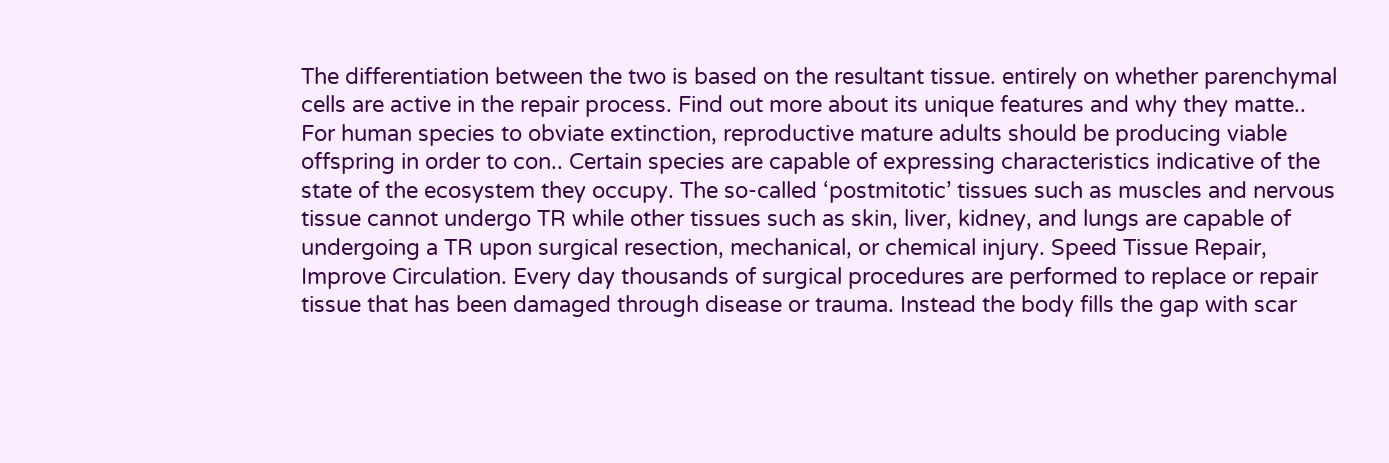The differentiation between the two is based on the resultant tissue. entirely on whether parenchymal cells are active in the repair process. Find out more about its unique features and why they matte.. For human species to obviate extinction, reproductive mature adults should be producing viable offspring in order to con.. Certain species are capable of expressing characteristics indicative of the state of the ecosystem they occupy. The so-called ‘postmitotic’ tissues such as muscles and nervous tissue cannot undergo TR while other tissues such as skin, liver, kidney, and lungs are capable of undergoing a TR upon surgical resection, mechanical, or chemical injury. Speed Tissue Repair, Improve Circulation. Every day thousands of surgical procedures are performed to replace or repair tissue that has been damaged through disease or trauma. Instead the body fills the gap with scar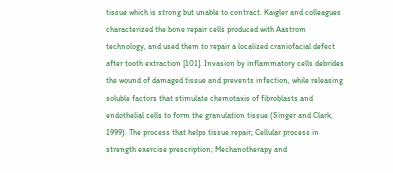tissue which is strong but unable to contract. Kaigler and colleagues characterized the bone repair cells produced with Aastrom technology, and used them to repair a localized craniofacial defect after tooth extraction [101]. Invasion by inflammatory cells debrides the wound of damaged tissue and prevents infection, while releasing soluble factors that stimulate chemotaxis of fibroblasts and endothelial cells to form the granulation tissue (Singer and Clark, 1999). The process that helps tissue repair; Cellular process in strength exercise prescription; Mechanotherapy and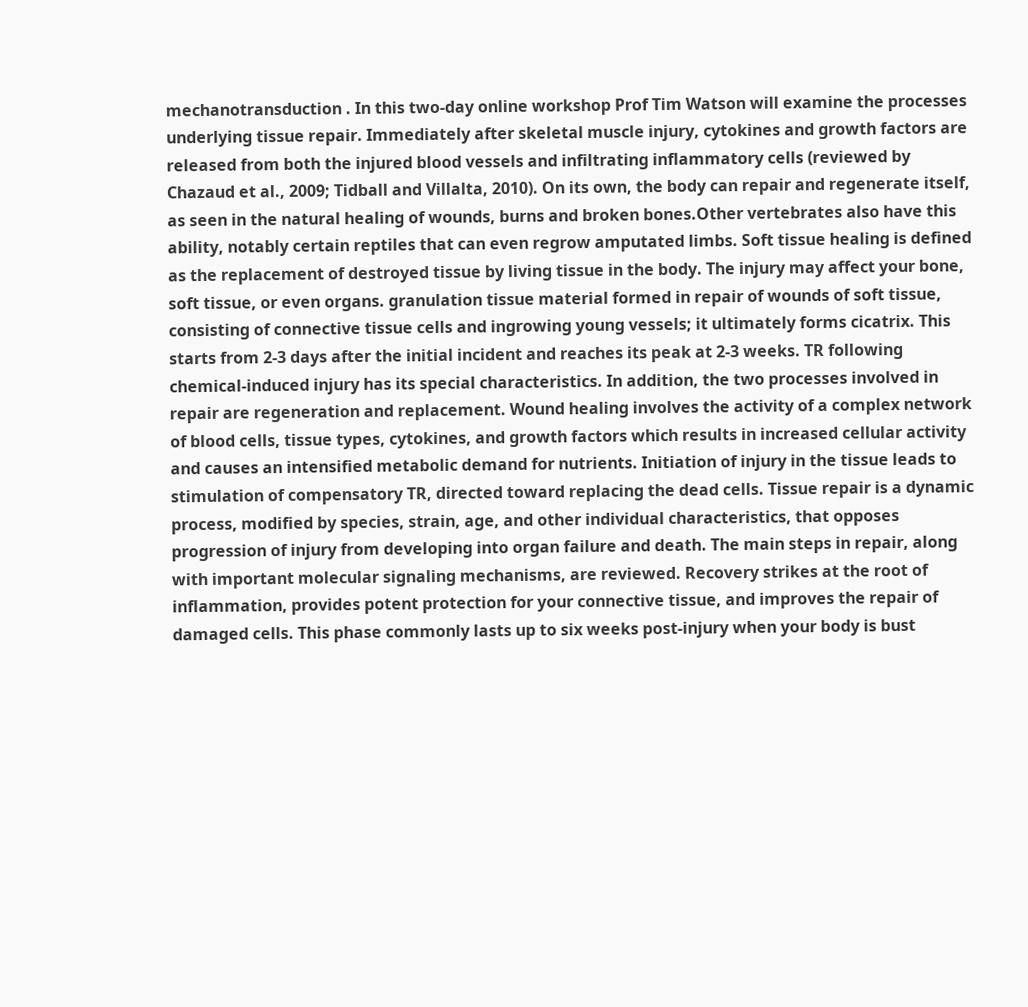mechanotransduction . In this two-day online workshop Prof Tim Watson will examine the processes underlying tissue repair. Immediately after skeletal muscle injury, cytokines and growth factors are released from both the injured blood vessels and infiltrating inflammatory cells (reviewed by Chazaud et al., 2009; Tidball and Villalta, 2010). On its own, the body can repair and regenerate itself, as seen in the natural healing of wounds, burns and broken bones.Other vertebrates also have this ability, notably certain reptiles that can even regrow amputated limbs. Soft tissue healing is defined as the replacement of destroyed tissue by living tissue in the body. The injury may affect your bone, soft tissue, or even organs. granulation tissue material formed in repair of wounds of soft tissue, consisting of connective tissue cells and ingrowing young vessels; it ultimately forms cicatrix. This starts from 2-3 days after the initial incident and reaches its peak at 2-3 weeks. TR following chemical-induced injury has its special characteristics. In addition, the two processes involved in repair are regeneration and replacement. Wound healing involves the activity of a complex network of blood cells, tissue types, cytokines, and growth factors which results in increased cellular activity and causes an intensified metabolic demand for nutrients. Initiation of injury in the tissue leads to stimulation of compensatory TR, directed toward replacing the dead cells. Tissue repair is a dynamic process, modified by species, strain, age, and other individual characteristics, that opposes progression of injury from developing into organ failure and death. The main steps in repair, along with important molecular signaling mechanisms, are reviewed. Recovery strikes at the root of inflammation, provides potent protection for your connective tissue, and improves the repair of damaged cells. This phase commonly lasts up to six weeks post-injury when your body is bust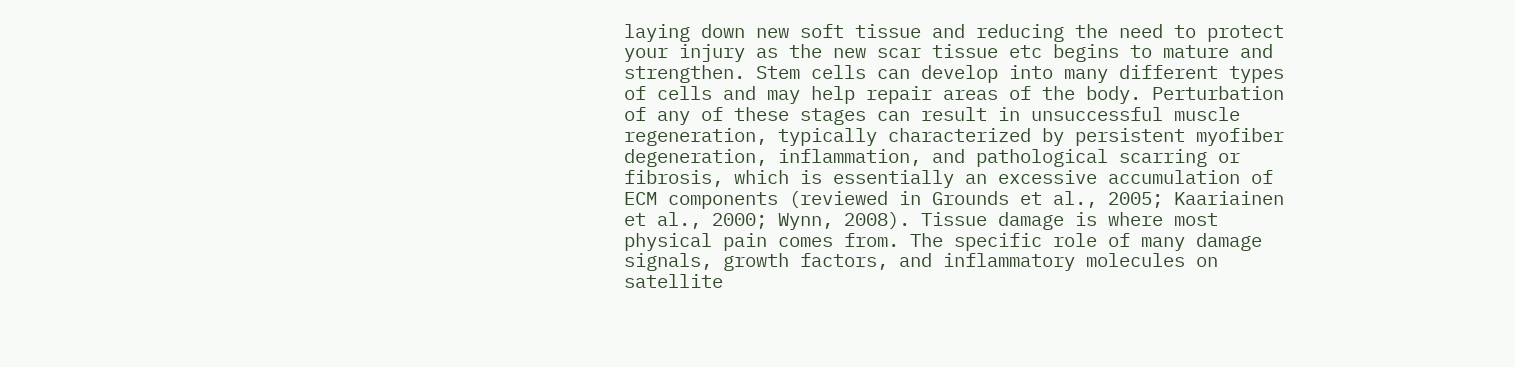laying down new soft tissue and reducing the need to protect your injury as the new scar tissue etc begins to mature and strengthen. Stem cells can develop into many different types of cells and may help repair areas of the body. Perturbation of any of these stages can result in unsuccessful muscle regeneration, typically characterized by persistent myofiber degeneration, inflammation, and pathological scarring or fibrosis, which is essentially an excessive accumulation of ECM components (reviewed in Grounds et al., 2005; Kaariainen et al., 2000; Wynn, 2008). Tissue damage is where most physical pain comes from. The specific role of many damage signals, growth factors, and inflammatory molecules on satellite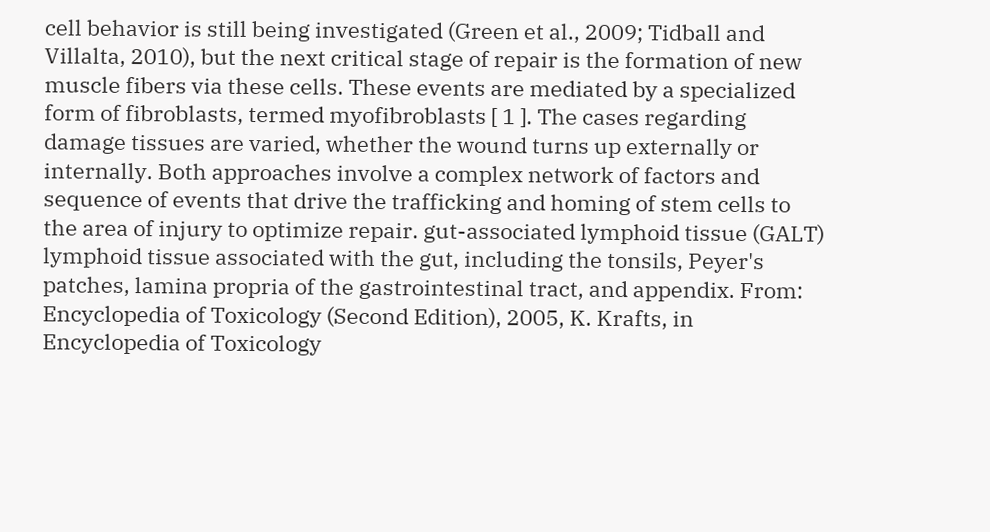cell behavior is still being investigated (Green et al., 2009; Tidball and Villalta, 2010), but the next critical stage of repair is the formation of new muscle fibers via these cells. These events are mediated by a specialized form of fibroblasts, termed myofibroblasts [ 1 ]. The cases regarding damage tissues are varied, whether the wound turns up externally or internally. Both approaches involve a complex network of factors and sequence of events that drive the trafficking and homing of stem cells to the area of injury to optimize repair. gut-associated lymphoid tissue (GALT) lymphoid tissue associated with the gut, including the tonsils, Peyer's patches, lamina propria of the gastrointestinal tract, and appendix. From: Encyclopedia of Toxicology (Second Edition), 2005, K. Krafts, in Encyclopedia of Toxicology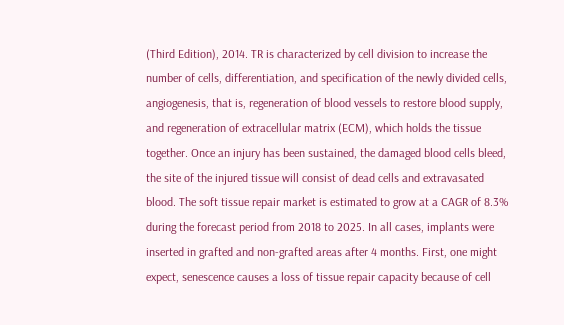(Third Edition), 2014. TR is characterized by cell division to increase the number of cells, differentiation, and specification of the newly divided cells, angiogenesis, that is, regeneration of blood vessels to restore blood supply, and regeneration of extracellular matrix (ECM), which holds the tissue together. Once an injury has been sustained, the damaged blood cells bleed, the site of the injured tissue will consist of dead cells and extravasated blood. The soft tissue repair market is estimated to grow at a CAGR of 8.3% during the forecast period from 2018 to 2025. In all cases, implants were inserted in grafted and non-grafted areas after 4 months. First, one might expect, senescence causes a loss of tissue repair capacity because of cell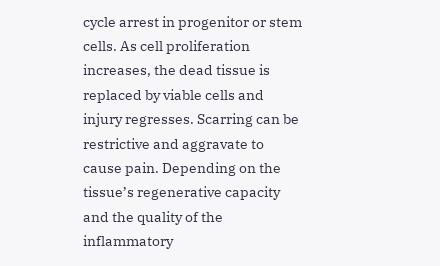cycle arrest in progenitor or stem cells. As cell proliferation increases, the dead tissue is replaced by viable cells and injury regresses. Scarring can be restrictive and aggravate to cause pain. Depending on the tissue’s regenerative capacity and the quality of the inflammatory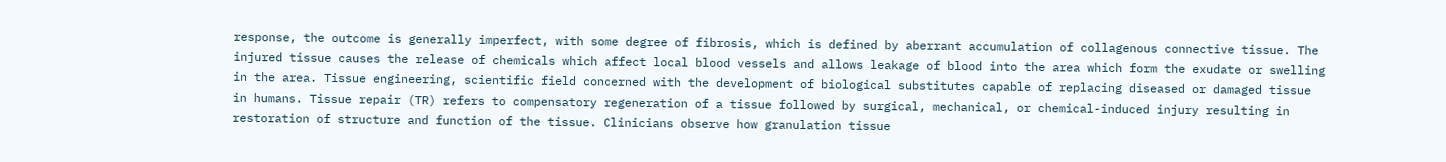response, the outcome is generally imperfect, with some degree of fibrosis, which is defined by aberrant accumulation of collagenous connective tissue. The injured tissue causes the release of chemicals which affect local blood vessels and allows leakage of blood into the area which form the exudate or swelling in the area. Tissue engineering, scientific field concerned with the development of biological substitutes capable of replacing diseased or damaged tissue in humans. Tissue repair (TR) refers to compensatory regeneration of a tissue followed by surgical, mechanical, or chemical-induced injury resulting in restoration of structure and function of the tissue. Clinicians observe how granulation tissue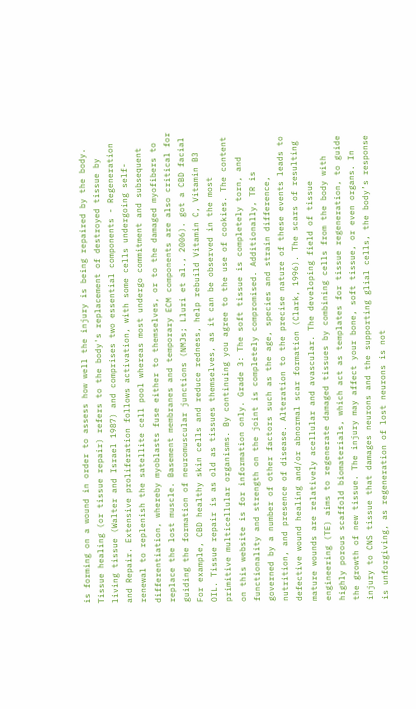is forming on a wound in order to assess how well the injury is being repaired by the body. Tissue healing (or tissue repair) refers to the body's replacement of destroyed tissue by living tissue (Walter and Israel 1987) and comprises two essential components - Regeneration and Repair. Extensive proliferation follows activation, with some cells undergoing self-renewal to replenish the satellite cell pool whereas most undergo commitment and subsequent differentiation, whereby myoblasts fuse either to themselves, or to the damaged myofibers to replace the lost muscle. Basement membranes and temporary ECM components are also critical for guiding the formation of neuromuscular junctions (NMJs; Lluri et al., 2006). got a CBD facial For example, CBD healthy skin cells and reduce redness, help rebuild Vitamin C, Vitamin B3 OIL. Tissue repair is as old as tissues themselves, as it can be observed in the most primitive multicellular organisms. By continuing you agree to the use of cookies. The content on this website is for information only. Grade 3: The soft tissue is completely torn, and functionality and strength on the joint is completely compromised. Additionally, TR is governed by a number of other factors such as the age, species and strain difference, nutrition, and presence of disease. Alteration to the precise nature of these events leads to defective wound healing and/or abnormal scar formation (Clark, 1996). The scars of resulting mature wounds are relatively acellular and avascular. The developing field of tissue engineering (TE) aims to regenerate damaged tissues by combining cells from the body with highly porous scaffold biomaterials, which act as templates for tissue regeneration, to guide the growth of new tissue. The injury may affect your bone, soft tissue, or even organs. In injury to CNS tissue that damages neurons and the supporting glial cells, the body’s response is unforgiving, as regeneration of lost neurons is not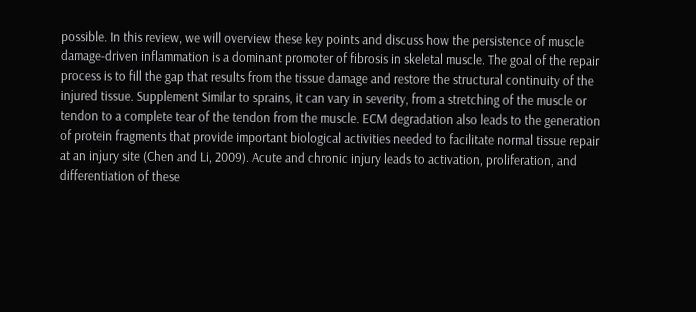possible. In this review, we will overview these key points and discuss how the persistence of muscle damage-driven inflammation is a dominant promoter of fibrosis in skeletal muscle. The goal of the repair process is to fill the gap that results from the tissue damage and restore the structural continuity of the injured tissue. Supplement Similar to sprains, it can vary in severity, from a stretching of the muscle or tendon to a complete tear of the tendon from the muscle. ECM degradation also leads to the generation of protein fragments that provide important biological activities needed to facilitate normal tissue repair at an injury site (Chen and Li, 2009). Acute and chronic injury leads to activation, proliferation, and differentiation of these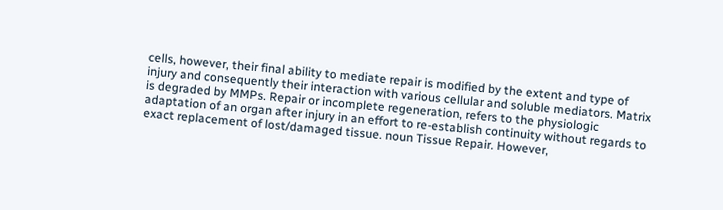cells, however, their final ability to mediate repair is modified by the extent and type of injury and consequently their interaction with various cellular and soluble mediators. Matrix is degraded by MMPs. Repair or incomplete regeneration, refers to the physiologic adaptation of an organ after injury in an effort to re-establish continuity without regards to exact replacement of lost/damaged tissue. noun Tissue Repair. However,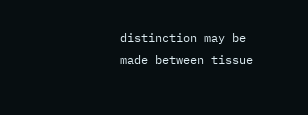distinction may be made between tissue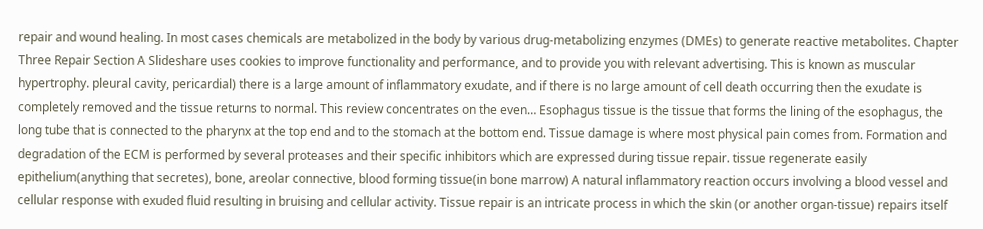repair and wound healing. In most cases chemicals are metabolized in the body by various drug-metabolizing enzymes (DMEs) to generate reactive metabolites. Chapter Three Repair Section A Slideshare uses cookies to improve functionality and performance, and to provide you with relevant advertising. This is known as muscular hypertrophy. pleural cavity, pericardial) there is a large amount of inflammatory exudate, and if there is no large amount of cell death occurring then the exudate is completely removed and the tissue returns to normal. This review concentrates on the even… Esophagus tissue is the tissue that forms the lining of the esophagus, the long tube that is connected to the pharynx at the top end and to the stomach at the bottom end. Tissue damage is where most physical pain comes from. Formation and degradation of the ECM is performed by several proteases and their specific inhibitors which are expressed during tissue repair. tissue regenerate easily epithelium(anything that secretes), bone, areolar connective, blood forming tissue(in bone marrow) A natural inflammatory reaction occurs involving a blood vessel and cellular response with exuded fluid resulting in bruising and cellular activity. Tissue repair is an intricate process in which the skin (or another organ-tissue) repairs itself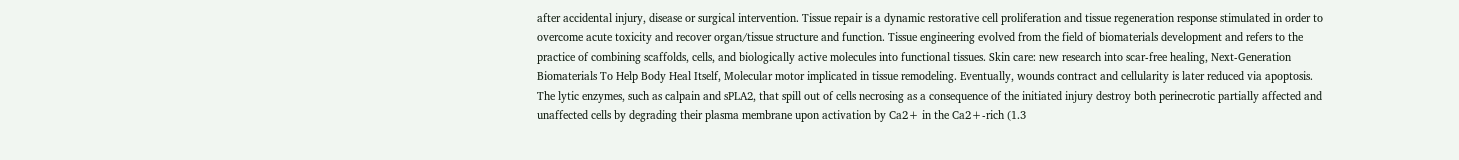after accidental injury, disease or surgical intervention. Tissue repair is a dynamic restorative cell proliferation and tissue regeneration response stimulated in order to overcome acute toxicity and recover organ/tissue structure and function. Tissue engineering evolved from the field of biomaterials development and refers to the practice of combining scaffolds, cells, and biologically active molecules into functional tissues. Skin care: new research into scar-free healing, Next-Generation Biomaterials To Help Body Heal Itself, Molecular motor implicated in tissue remodeling. Eventually, wounds contract and cellularity is later reduced via apoptosis. The lytic enzymes, such as calpain and sPLA2, that spill out of cells necrosing as a consequence of the initiated injury destroy both perinecrotic partially affected and unaffected cells by degrading their plasma membrane upon activation by Ca2+ in the Ca2+-rich (1.3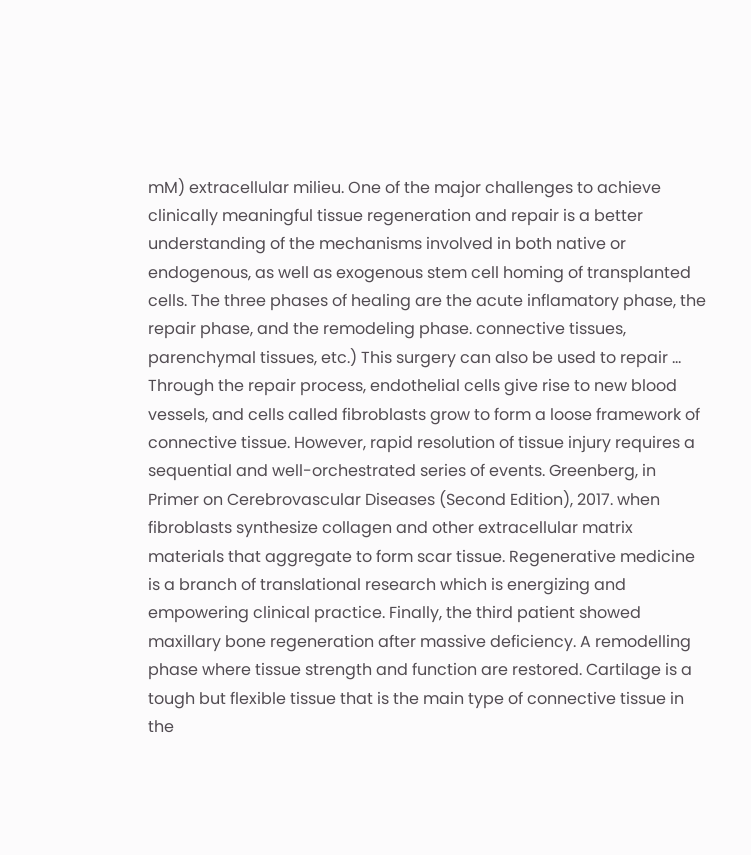mM) extracellular milieu. One of the major challenges to achieve clinically meaningful tissue regeneration and repair is a better understanding of the mechanisms involved in both native or endogenous, as well as exogenous stem cell homing of transplanted cells. The three phases of healing are the acute inflamatory phase, the repair phase, and the remodeling phase. connective tissues, parenchymal tissues, etc.) This surgery can also be used to repair … Through the repair process, endothelial cells give rise to new blood vessels, and cells called fibroblasts grow to form a loose framework of connective tissue. However, rapid resolution of tissue injury requires a sequential and well-orchestrated series of events. Greenberg, in Primer on Cerebrovascular Diseases (Second Edition), 2017. when fibroblasts synthesize collagen and other extracellular matrix materials that aggregate to form scar tissue. Regenerative medicine is a branch of translational research which is energizing and empowering clinical practice. Finally, the third patient showed maxillary bone regeneration after massive deficiency. A remodelling phase where tissue strength and function are restored. Cartilage is a tough but flexible tissue that is the main type of connective tissue in the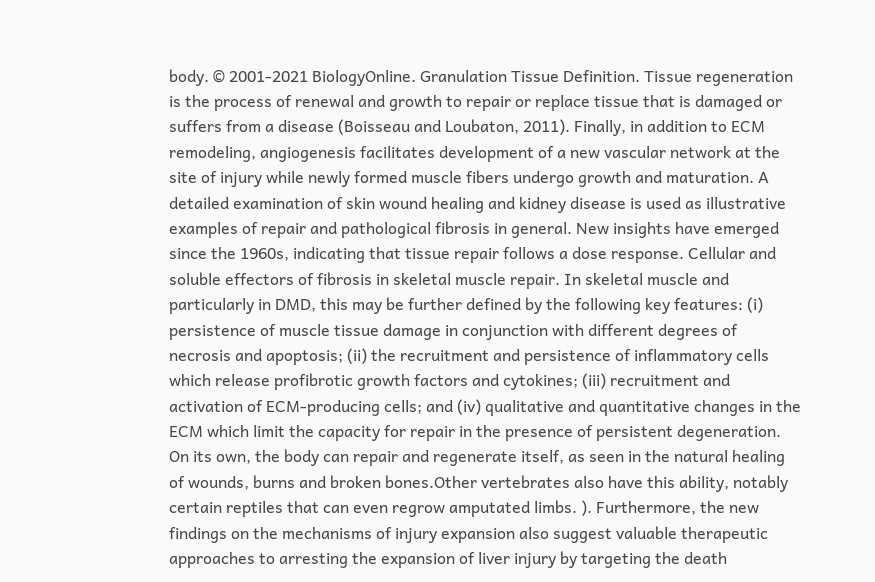body. © 2001-2021 BiologyOnline. Granulation Tissue Definition. Tissue regeneration is the process of renewal and growth to repair or replace tissue that is damaged or suffers from a disease (Boisseau and Loubaton, 2011). Finally, in addition to ECM remodeling, angiogenesis facilitates development of a new vascular network at the site of injury while newly formed muscle fibers undergo growth and maturation. A detailed examination of skin wound healing and kidney disease is used as illustrative examples of repair and pathological fibrosis in general. New insights have emerged since the 1960s, indicating that tissue repair follows a dose response. Cellular and soluble effectors of fibrosis in skeletal muscle repair. In skeletal muscle and particularly in DMD, this may be further defined by the following key features: (i) persistence of muscle tissue damage in conjunction with different degrees of necrosis and apoptosis; (ii) the recruitment and persistence of inflammatory cells which release profibrotic growth factors and cytokines; (iii) recruitment and activation of ECM-producing cells; and (iv) qualitative and quantitative changes in the ECM which limit the capacity for repair in the presence of persistent degeneration. On its own, the body can repair and regenerate itself, as seen in the natural healing of wounds, burns and broken bones.Other vertebrates also have this ability, notably certain reptiles that can even regrow amputated limbs. ). Furthermore, the new findings on the mechanisms of injury expansion also suggest valuable therapeutic approaches to arresting the expansion of liver injury by targeting the death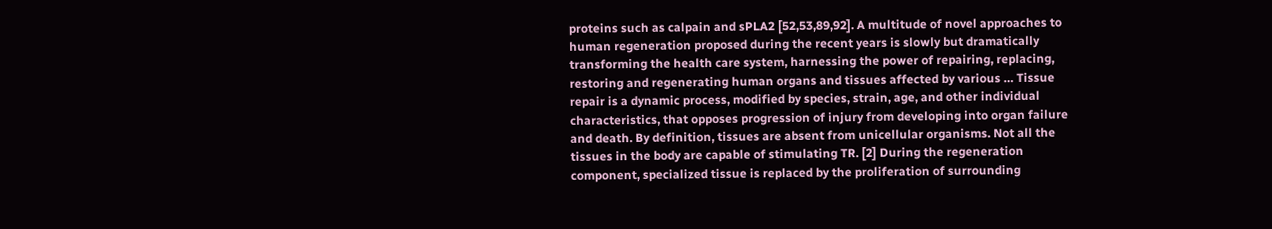proteins such as calpain and sPLA2 [52,53,89,92]. A multitude of novel approaches to human regeneration proposed during the recent years is slowly but dramatically transforming the health care system, harnessing the power of repairing, replacing, restoring and regenerating human organs and tissues affected by various … Tissue repair is a dynamic process, modified by species, strain, age, and other individual characteristics, that opposes progression of injury from developing into organ failure and death. By definition, tissues are absent from unicellular organisms. Not all the tissues in the body are capable of stimulating TR. [2] During the regeneration component, specialized tissue is replaced by the proliferation of surrounding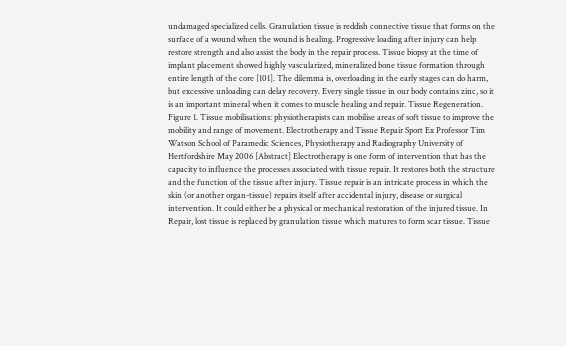undamaged specialized cells. Granulation tissue is reddish connective tissue that forms on the surface of a wound when the wound is healing. Progressive loading after injury can help restore strength and also assist the body in the repair process. Tissue biopsy at the time of implant placement showed highly vascularized, mineralized bone tissue formation through entire length of the core [101]. The dilemma is, overloading in the early stages can do harm, but excessive unloading can delay recovery. Every single tissue in our body contains zinc, so it is an important mineral when it comes to muscle healing and repair. Tissue Regeneration. Figure 1. Tissue mobilisations: physiotherapists can mobilise areas of soft tissue to improve the mobility and range of movement. Electrotherapy and Tissue Repair Sport Ex Professor Tim Watson School of Paramedic Sciences, Physiotherapy and Radiography University of Hertfordshire May 2006 [Abstract] Electrotherapy is one form of intervention that has the capacity to influence the processes associated with tissue repair. It restores both the structure and the function of the tissue after injury. Tissue repair is an intricate process in which the skin (or another organ-tissue) repairs itself after accidental injury, disease or surgical intervention. It could either be a physical or mechanical restoration of the injured tissue. In Repair, lost tissue is replaced by granulation tissue which matures to form scar tissue. Tissue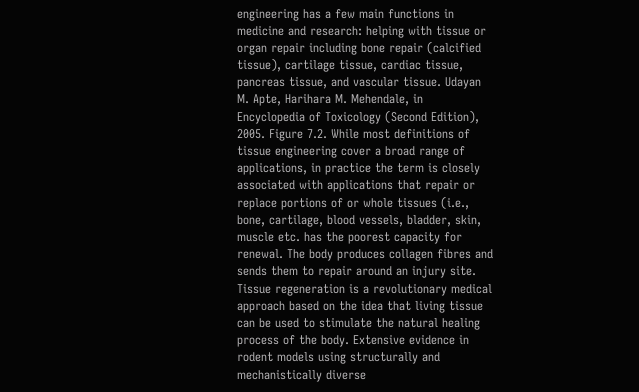engineering has a few main functions in medicine and research: helping with tissue or organ repair including bone repair (calcified tissue), cartilage tissue, cardiac tissue, pancreas tissue, and vascular tissue. Udayan M. Apte, Harihara M. Mehendale, in Encyclopedia of Toxicology (Second Edition), 2005. Figure 7.2. While most definitions of tissue engineering cover a broad range of applications, in practice the term is closely associated with applications that repair or replace portions of or whole tissues (i.e., bone, cartilage, blood vessels, bladder, skin, muscle etc. has the poorest capacity for renewal. The body produces collagen fibres and sends them to repair around an injury site. Tissue regeneration is a revolutionary medical approach based on the idea that living tissue can be used to stimulate the natural healing process of the body. Extensive evidence in rodent models using structurally and mechanistically diverse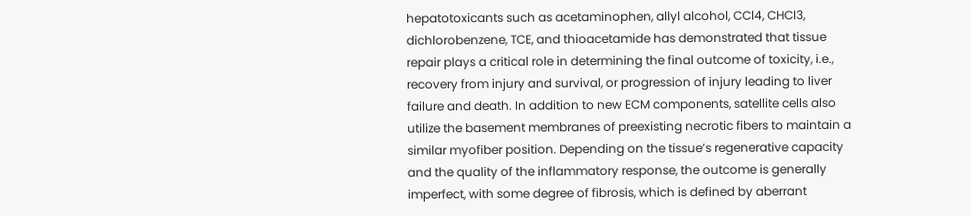hepatotoxicants such as acetaminophen, allyl alcohol, CCl4, CHCl3, dichlorobenzene, TCE, and thioacetamide has demonstrated that tissue repair plays a critical role in determining the final outcome of toxicity, i.e., recovery from injury and survival, or progression of injury leading to liver failure and death. In addition to new ECM components, satellite cells also utilize the basement membranes of preexisting necrotic fibers to maintain a similar myofiber position. Depending on the tissue’s regenerative capacity and the quality of the inflammatory response, the outcome is generally imperfect, with some degree of fibrosis, which is defined by aberrant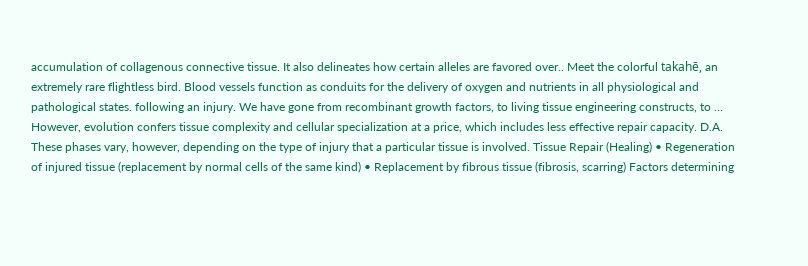accumulation of collagenous connective tissue. It also delineates how certain alleles are favored over.. Meet the colorful takahē, an extremely rare flightless bird. Blood vessels function as conduits for the delivery of oxygen and nutrients in all physiological and pathological states. following an injury. We have gone from recombinant growth factors, to living tissue engineering constructs, to … However, evolution confers tissue complexity and cellular specialization at a price, which includes less effective repair capacity. D.A. These phases vary, however, depending on the type of injury that a particular tissue is involved. Tissue Repair (Healing) • Regeneration of injured tissue (replacement by normal cells of the same kind) • Replacement by fibrous tissue (fibrosis, scarring) Factors determining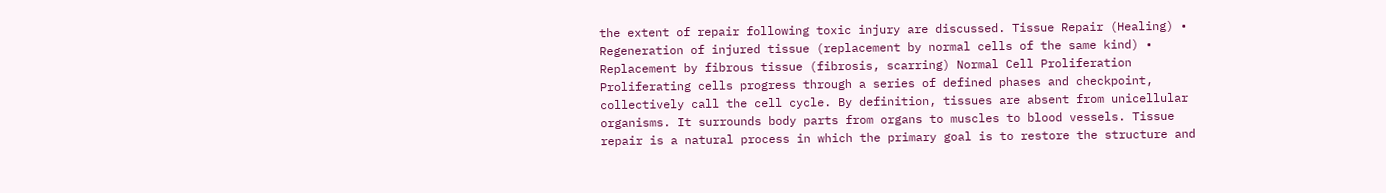the extent of repair following toxic injury are discussed. Tissue Repair (Healing) • Regeneration of injured tissue (replacement by normal cells of the same kind) • Replacement by fibrous tissue (fibrosis, scarring) Normal Cell Proliferation Proliferating cells progress through a series of defined phases and checkpoint, collectively call the cell cycle. By definition, tissues are absent from unicellular organisms. It surrounds body parts from organs to muscles to blood vessels. Tissue repair is a natural process in which the primary goal is to restore the structure and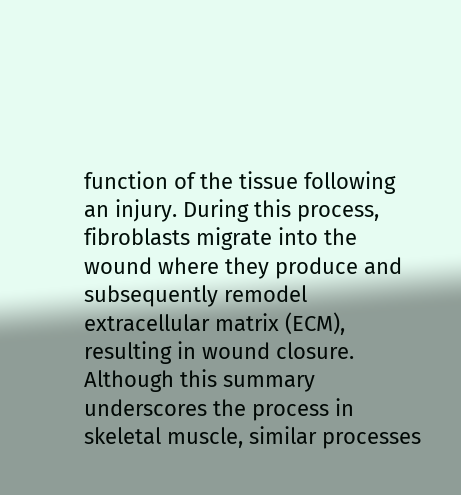function of the tissue following an injury. During this process, fibroblasts migrate into the wound where they produce and subsequently remodel extracellular matrix (ECM), resulting in wound closure. Although this summary underscores the process in skeletal muscle, similar processes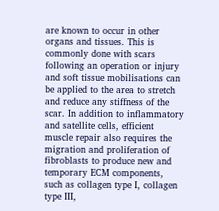are known to occur in other organs and tissues. This is commonly done with scars following an operation or injury and soft tissue mobilisations can be applied to the area to stretch and reduce any stiffness of the scar. In addition to inflammatory and satellite cells, efficient muscle repair also requires the migration and proliferation of fibroblasts to produce new and temporary ECM components, such as collagen type I, collagen type III,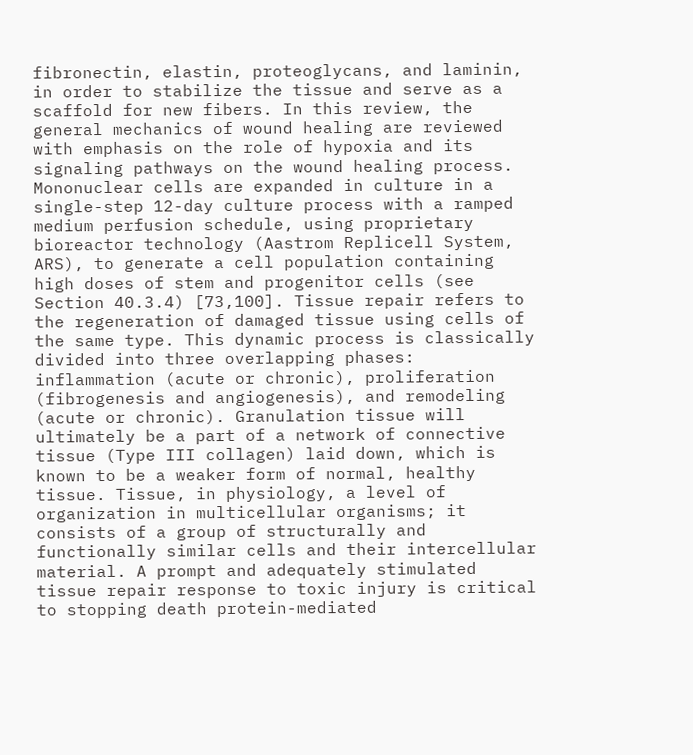fibronectin, elastin, proteoglycans, and laminin, in order to stabilize the tissue and serve as a scaffold for new fibers. In this review, the general mechanics of wound healing are reviewed with emphasis on the role of hypoxia and its signaling pathways on the wound healing process. Mononuclear cells are expanded in culture in a single-step 12-day culture process with a ramped medium perfusion schedule, using proprietary bioreactor technology (Aastrom Replicell System, ARS), to generate a cell population containing high doses of stem and progenitor cells (see Section 40.3.4) [73,100]. Tissue repair refers to the regeneration of damaged tissue using cells of the same type. This dynamic process is classically divided into three overlapping phases: inflammation (acute or chronic), proliferation (fibrogenesis and angiogenesis), and remodeling (acute or chronic). Granulation tissue will ultimately be a part of a network of connective tissue (Type III collagen) laid down, which is known to be a weaker form of normal, healthy tissue. Tissue, in physiology, a level of organization in multicellular organisms; it consists of a group of structurally and functionally similar cells and their intercellular material. A prompt and adequately stimulated tissue repair response to toxic injury is critical to stopping death protein-mediated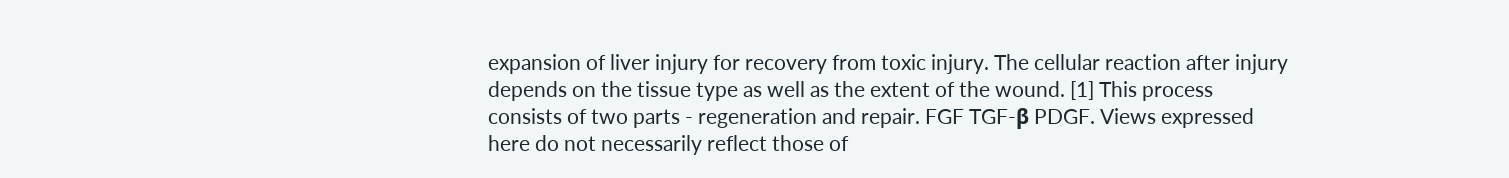expansion of liver injury for recovery from toxic injury. The cellular reaction after injury depends on the tissue type as well as the extent of the wound. [1] This process consists of two parts - regeneration and repair. FGF TGF-β PDGF. Views expressed here do not necessarily reflect those of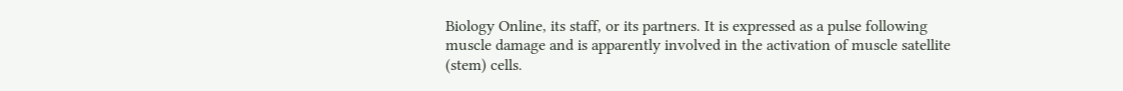Biology Online, its staff, or its partners. It is expressed as a pulse following muscle damage and is apparently involved in the activation of muscle satellite (stem) cells.